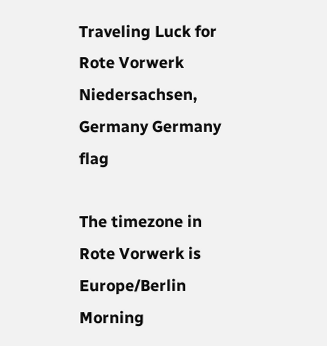Traveling Luck for Rote Vorwerk Niedersachsen, Germany Germany flag

The timezone in Rote Vorwerk is Europe/Berlin
Morning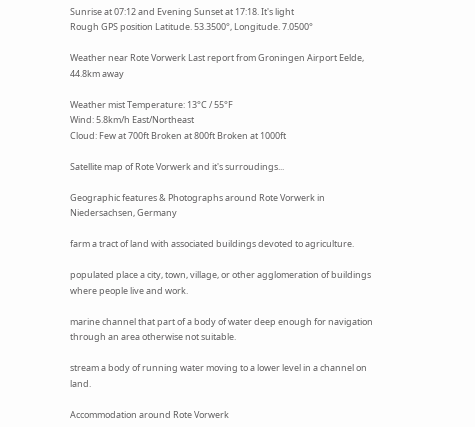Sunrise at 07:12 and Evening Sunset at 17:18. It's light
Rough GPS position Latitude. 53.3500°, Longitude. 7.0500°

Weather near Rote Vorwerk Last report from Groningen Airport Eelde, 44.8km away

Weather mist Temperature: 13°C / 55°F
Wind: 5.8km/h East/Northeast
Cloud: Few at 700ft Broken at 800ft Broken at 1000ft

Satellite map of Rote Vorwerk and it's surroudings...

Geographic features & Photographs around Rote Vorwerk in Niedersachsen, Germany

farm a tract of land with associated buildings devoted to agriculture.

populated place a city, town, village, or other agglomeration of buildings where people live and work.

marine channel that part of a body of water deep enough for navigation through an area otherwise not suitable.

stream a body of running water moving to a lower level in a channel on land.

Accommodation around Rote Vorwerk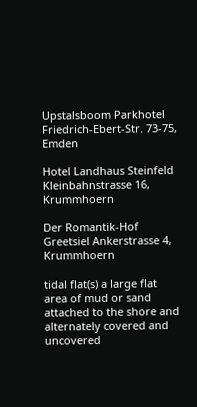Upstalsboom Parkhotel Friedrich-Ebert-Str. 73-75, Emden

Hotel Landhaus Steinfeld Kleinbahnstrasse 16, Krummhoern

Der Romantik-Hof Greetsiel Ankerstrasse 4, Krummhoern

tidal flat(s) a large flat area of mud or sand attached to the shore and alternately covered and uncovered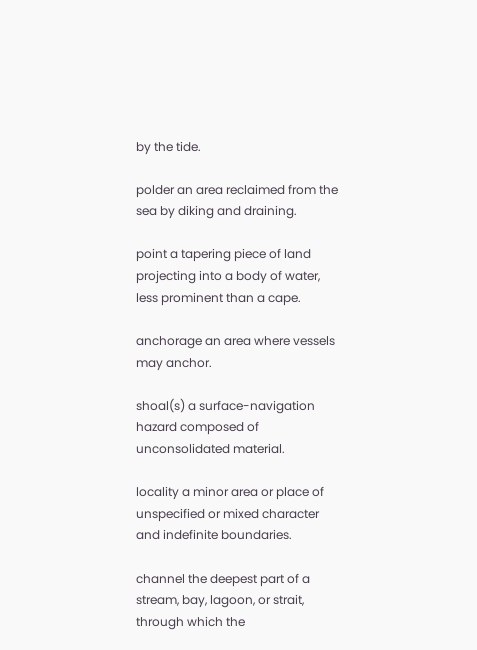by the tide.

polder an area reclaimed from the sea by diking and draining.

point a tapering piece of land projecting into a body of water, less prominent than a cape.

anchorage an area where vessels may anchor.

shoal(s) a surface-navigation hazard composed of unconsolidated material.

locality a minor area or place of unspecified or mixed character and indefinite boundaries.

channel the deepest part of a stream, bay, lagoon, or strait, through which the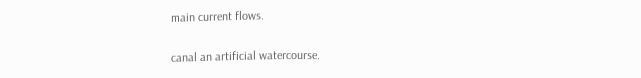main current flows.

canal an artificial watercourse.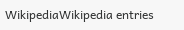WikipediaWikipedia entries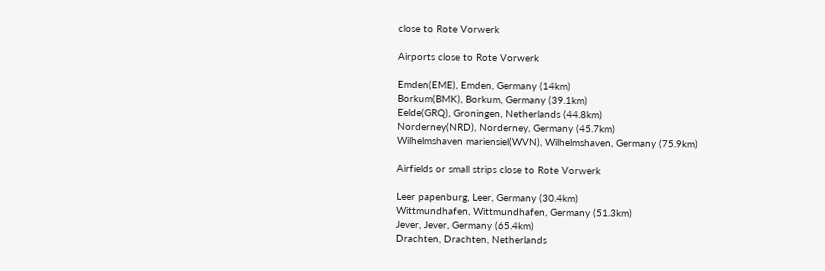close to Rote Vorwerk

Airports close to Rote Vorwerk

Emden(EME), Emden, Germany (14km)
Borkum(BMK), Borkum, Germany (39.1km)
Eelde(GRQ), Groningen, Netherlands (44.8km)
Norderney(NRD), Norderney, Germany (45.7km)
Wilhelmshaven mariensiel(WVN), Wilhelmshaven, Germany (75.9km)

Airfields or small strips close to Rote Vorwerk

Leer papenburg, Leer, Germany (30.4km)
Wittmundhafen, Wittmundhafen, Germany (51.3km)
Jever, Jever, Germany (65.4km)
Drachten, Drachten, Netherlands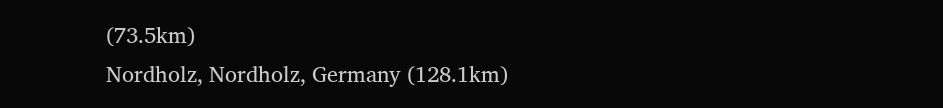(73.5km)
Nordholz, Nordholz, Germany (128.1km)